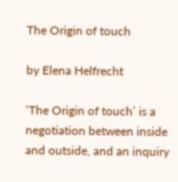The Origin of touch

by Elena Helfrecht

‘The Origin of touch’ is a negotiation between inside and outside, and an inquiry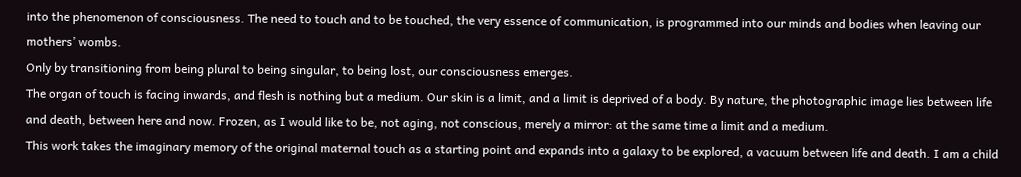into the phenomenon of consciousness. The need to touch and to be touched, the very essence of communication, is programmed into our minds and bodies when leaving our mothers’ wombs.
Only by transitioning from being plural to being singular, to being lost, our consciousness emerges.
The organ of touch is facing inwards, and flesh is nothing but a medium. Our skin is a limit, and a limit is deprived of a body. By nature, the photographic image lies between life and death, between here and now. Frozen, as I would like to be, not aging, not conscious, merely a mirror: at the same time a limit and a medium.
This work takes the imaginary memory of the original maternal touch as a starting point and expands into a galaxy to be explored, a vacuum between life and death. I am a child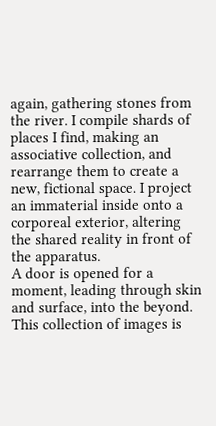again, gathering stones from the river. I compile shards of places I find, making an associative collection, and rearrange them to create a new, fictional space. I project an immaterial inside onto a corporeal exterior, altering the shared reality in front of the apparatus.
A door is opened for a moment, leading through skin and surface, into the beyond. This collection of images is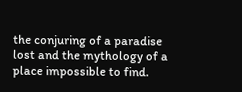the conjuring of a paradise lost and the mythology of a place impossible to find.